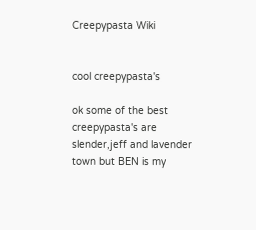Creepypasta Wiki


cool creepypasta's

ok some of the best creepypasta's are slender,jeff and lavender town but BEN is my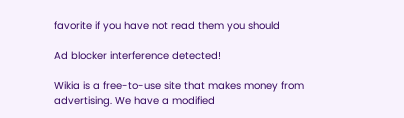favorite if you have not read them you should

Ad blocker interference detected!

Wikia is a free-to-use site that makes money from advertising. We have a modified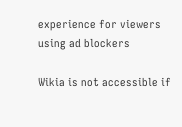experience for viewers using ad blockers

Wikia is not accessible if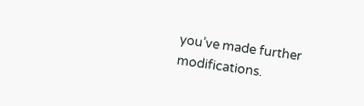you’ve made further modifications.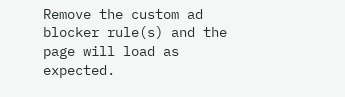Remove the custom ad blocker rule(s) and the page will load as expected.